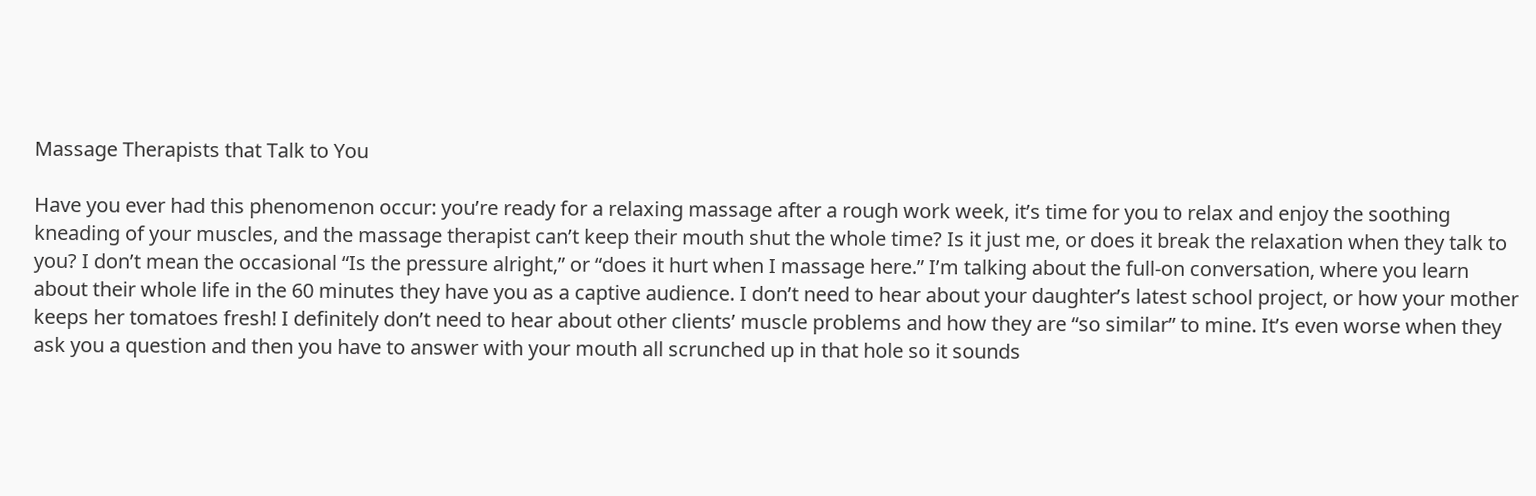Massage Therapists that Talk to You

Have you ever had this phenomenon occur: you’re ready for a relaxing massage after a rough work week, it’s time for you to relax and enjoy the soothing kneading of your muscles, and the massage therapist can’t keep their mouth shut the whole time? Is it just me, or does it break the relaxation when they talk to you? I don’t mean the occasional “Is the pressure alright,” or “does it hurt when I massage here.” I’m talking about the full-on conversation, where you learn about their whole life in the 60 minutes they have you as a captive audience. I don’t need to hear about your daughter’s latest school project, or how your mother keeps her tomatoes fresh! I definitely don’t need to hear about other clients’ muscle problems and how they are “so similar” to mine. It’s even worse when they ask you a question and then you have to answer with your mouth all scrunched up in that hole so it sounds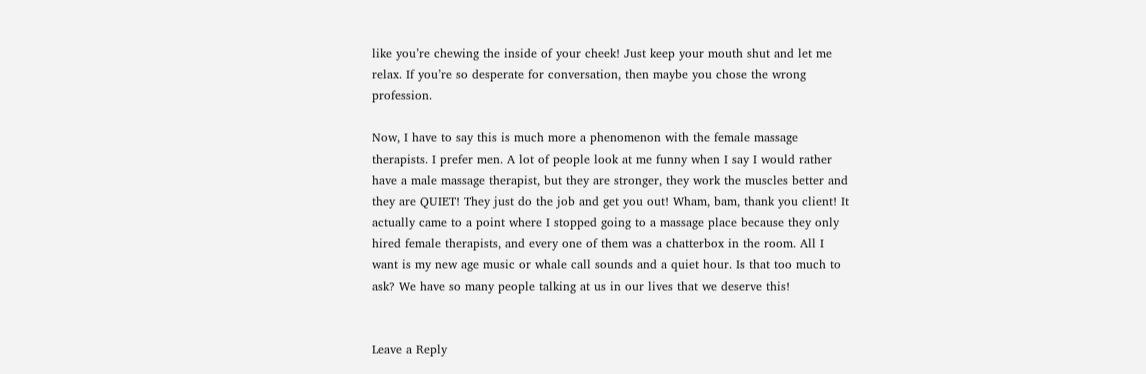like you’re chewing the inside of your cheek! Just keep your mouth shut and let me relax. If you’re so desperate for conversation, then maybe you chose the wrong profession.

Now, I have to say this is much more a phenomenon with the female massage therapists. I prefer men. A lot of people look at me funny when I say I would rather have a male massage therapist, but they are stronger, they work the muscles better and they are QUIET! They just do the job and get you out! Wham, bam, thank you client! It actually came to a point where I stopped going to a massage place because they only hired female therapists, and every one of them was a chatterbox in the room. All I want is my new age music or whale call sounds and a quiet hour. Is that too much to ask? We have so many people talking at us in our lives that we deserve this!


Leave a Reply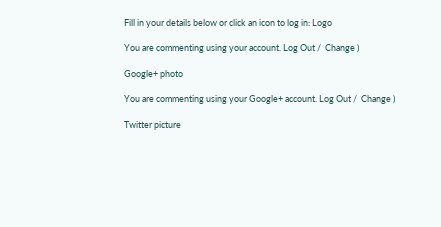Fill in your details below or click an icon to log in: Logo

You are commenting using your account. Log Out /  Change )

Google+ photo

You are commenting using your Google+ account. Log Out /  Change )

Twitter picture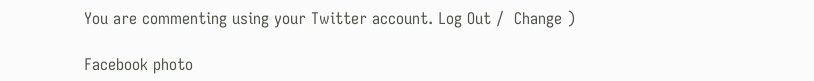You are commenting using your Twitter account. Log Out /  Change )

Facebook photo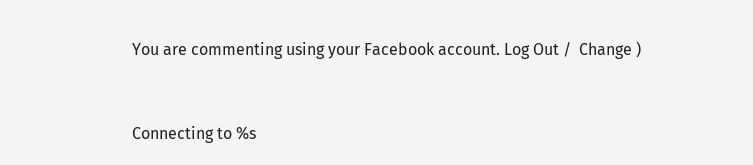You are commenting using your Facebook account. Log Out /  Change )


Connecting to %s